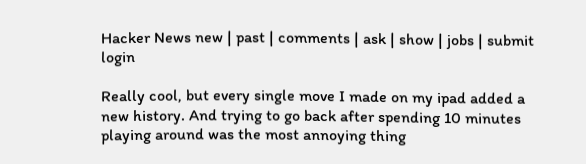Hacker News new | past | comments | ask | show | jobs | submit login

Really cool, but every single move I made on my ipad added a new history. And trying to go back after spending 10 minutes playing around was the most annoying thing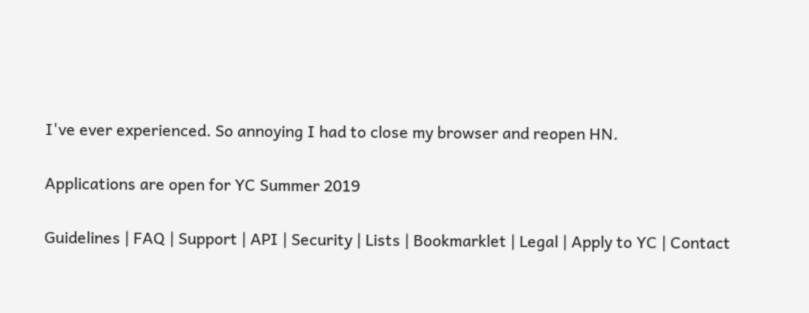I've ever experienced. So annoying I had to close my browser and reopen HN.

Applications are open for YC Summer 2019

Guidelines | FAQ | Support | API | Security | Lists | Bookmarklet | Legal | Apply to YC | Contact